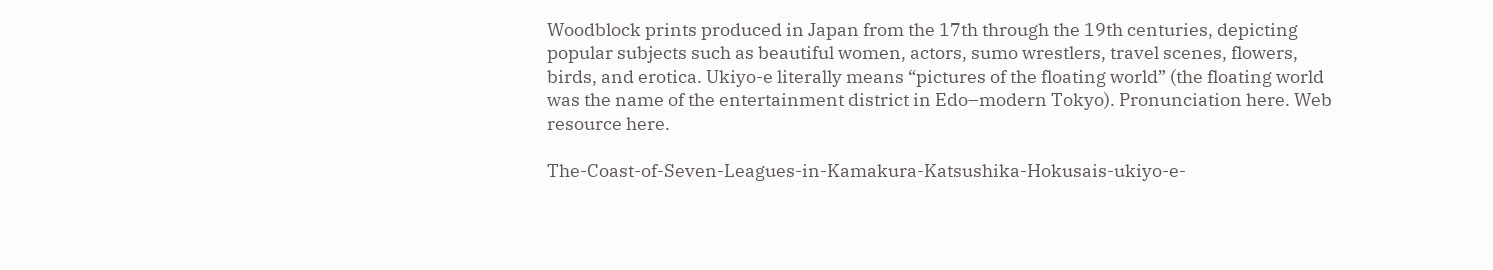Woodblock prints produced in Japan from the 17th through the 19th centuries, depicting popular subjects such as beautiful women, actors, sumo wrestlers, travel scenes, flowers, birds, and erotica. Ukiyo-e literally means “pictures of the floating world” (the floating world was the name of the entertainment district in Edo–modern Tokyo). Pronunciation here. Web resource here.

The-Coast-of-Seven-Leagues-in-Kamakura-Katsushika-Hokusais-ukiyo-e-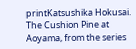printKatsushika Hokusai. The Cushion Pine at Aoyama, from the series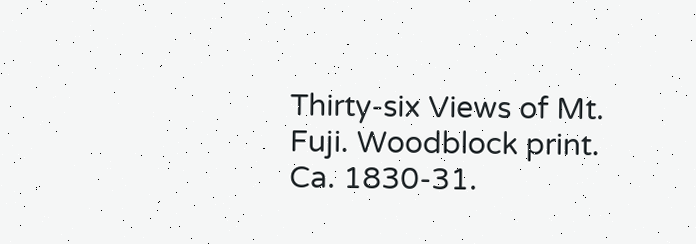Thirty-six Views of Mt. Fuji. Woodblock print. Ca. 1830-31.